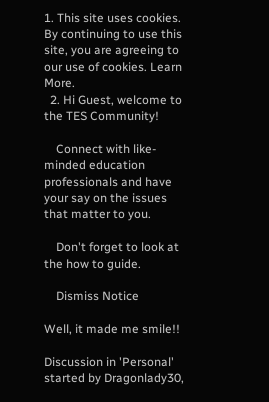1. This site uses cookies. By continuing to use this site, you are agreeing to our use of cookies. Learn More.
  2. Hi Guest, welcome to the TES Community!

    Connect with like-minded education professionals and have your say on the issues that matter to you.

    Don't forget to look at the how to guide.

    Dismiss Notice

Well, it made me smile!!

Discussion in 'Personal' started by Dragonlady30,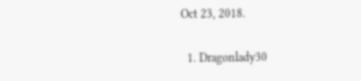Oct 23, 2018.

  1. Dragonlady30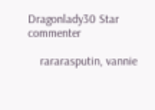Dragonlady30 Star commenter

    rararasputin, vannie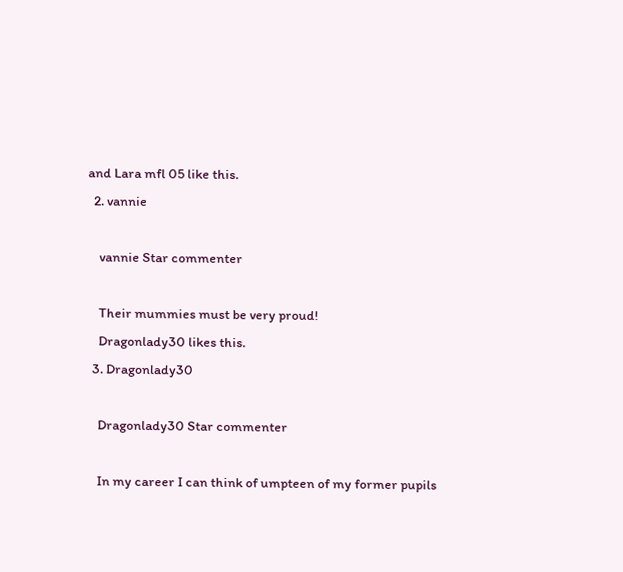and Lara mfl 05 like this.
  2. vannie

    vannie Star commenter

    Their mummies must be very proud!
    Dragonlady30 likes this.
  3. Dragonlady30

    Dragonlady30 Star commenter

    In my career I can think of umpteen of my former pupils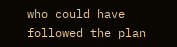who could have followed the plan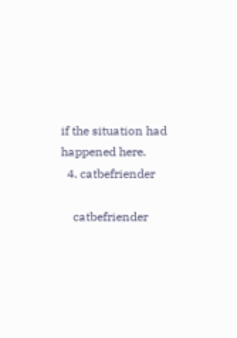if the situation had happened here.
  4. catbefriender

    catbefriender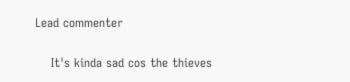Lead commenter

    It's kinda sad cos the thieves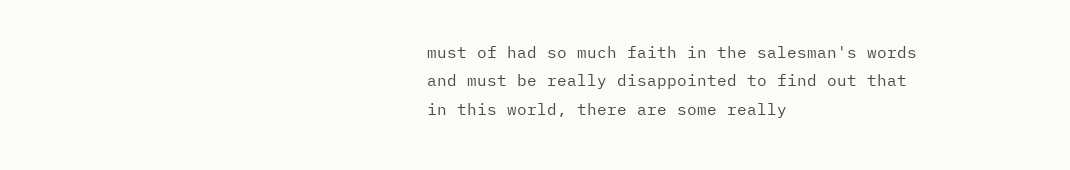must of had so much faith in the salesman's words and must be really disappointed to find out that in this world, there are some really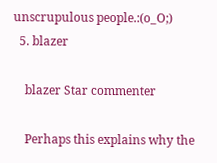unscrupulous people.:(o_O;)
  5. blazer

    blazer Star commenter

    Perhaps this explains why the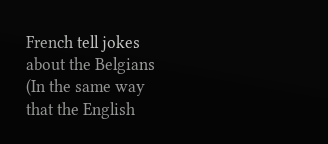French tell jokes about the Belgians (In the same way that the English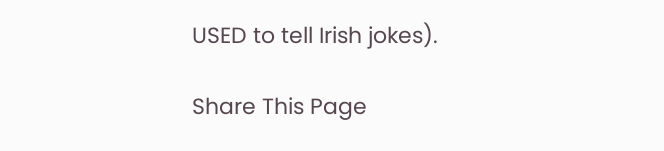USED to tell Irish jokes).

Share This Page